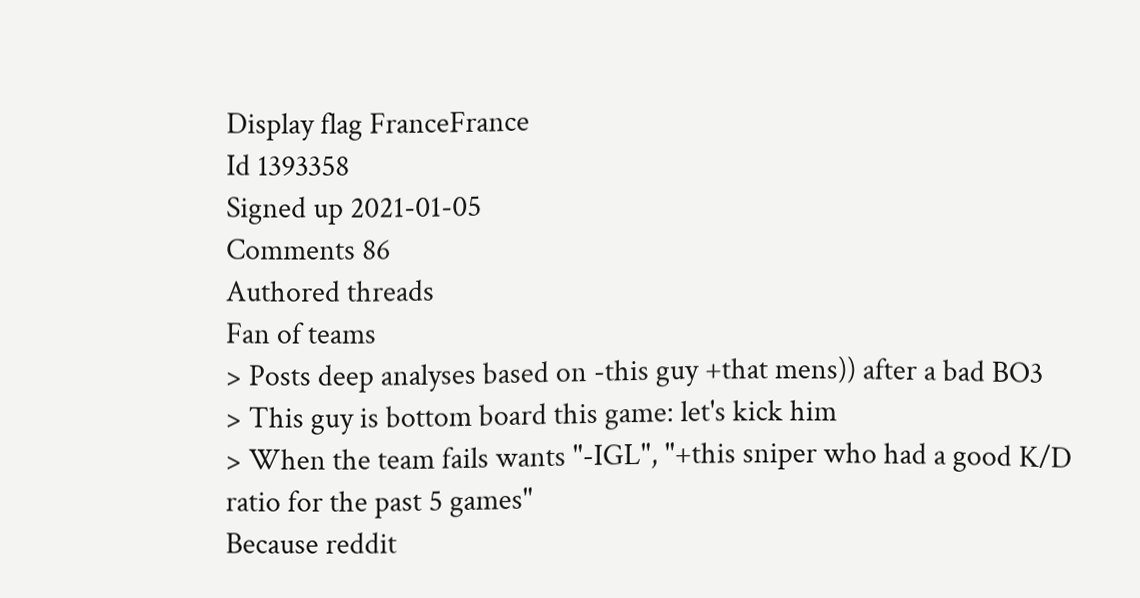Display flag FranceFrance
Id 1393358
Signed up 2021-01-05
Comments 86
Authored threads
Fan of teams
> Posts deep analyses based on -this guy +that mens)) after a bad BO3
> This guy is bottom board this game: let's kick him
> When the team fails wants "-IGL", "+this sniper who had a good K/D ratio for the past 5 games"
Because reddit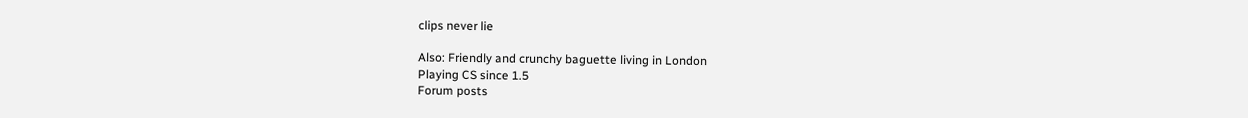clips never lie

Also: Friendly and crunchy baguette living in London
Playing CS since 1.5
Forum posts